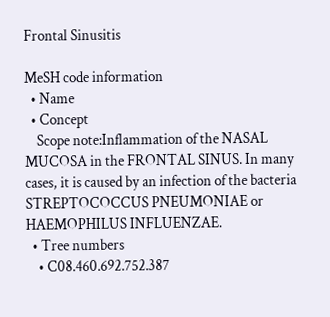Frontal Sinusitis

MeSH code information
  • Name
  • Concept
    Scope note:Inflammation of the NASAL MUCOSA in the FRONTAL SINUS. In many cases, it is caused by an infection of the bacteria STREPTOCOCCUS PNEUMONIAE or HAEMOPHILUS INFLUENZAE.
  • Tree numbers
    • C08.460.692.752.387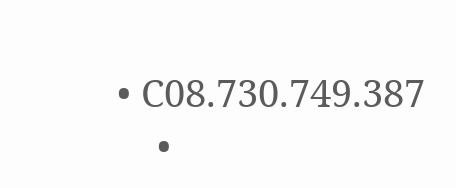• C08.730.749.387
    •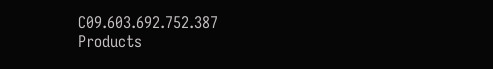C09.603.692.752.387
Products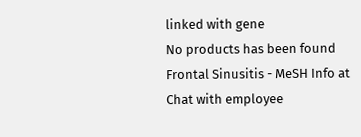linked with gene
No products has been found
Frontal Sinusitis - MeSH Info at
Chat with employee